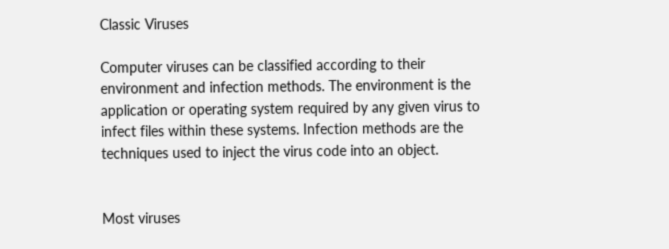Classic Viruses

Computer viruses can be classified according to their environment and infection methods. The environment is the application or operating system required by any given virus to infect files within these systems. Infection methods are the techniques used to inject the virus code into an object.


Most viruses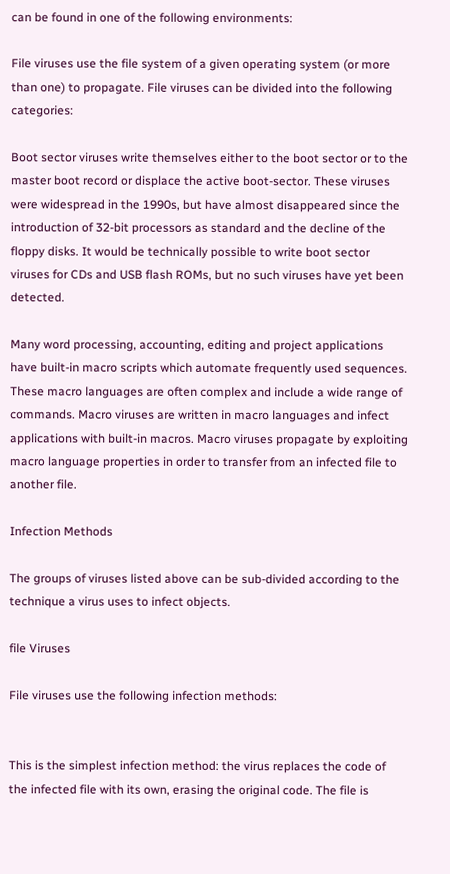can be found in one of the following environments:

File viruses use the file system of a given operating system (or more than one) to propagate. File viruses can be divided into the following categories:

Boot sector viruses write themselves either to the boot sector or to the master boot record or displace the active boot-sector. These viruses were widespread in the 1990s, but have almost disappeared since the introduction of 32-bit processors as standard and the decline of the floppy disks. It would be technically possible to write boot sector viruses for CDs and USB flash ROMs, but no such viruses have yet been detected.

Many word processing, accounting, editing and project applications have built-in macro scripts which automate frequently used sequences. These macro languages are often complex and include a wide range of commands. Macro viruses are written in macro languages and infect applications with built-in macros. Macro viruses propagate by exploiting macro language properties in order to transfer from an infected file to another file.

Infection Methods

The groups of viruses listed above can be sub-divided according to the technique a virus uses to infect objects.

file Viruses

File viruses use the following infection methods:


This is the simplest infection method: the virus replaces the code of the infected file with its own, erasing the original code. The file is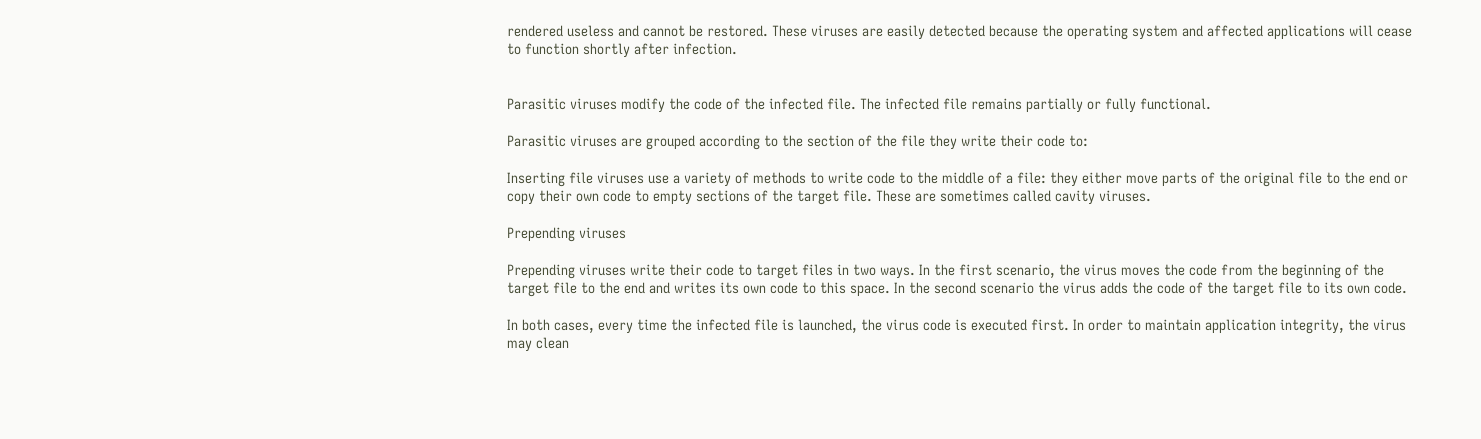rendered useless and cannot be restored. These viruses are easily detected because the operating system and affected applications will cease to function shortly after infection.


Parasitic viruses modify the code of the infected file. The infected file remains partially or fully functional.

Parasitic viruses are grouped according to the section of the file they write their code to:

Inserting file viruses use a variety of methods to write code to the middle of a file: they either move parts of the original file to the end or copy their own code to empty sections of the target file. These are sometimes called cavity viruses.

Prepending viruses

Prepending viruses write their code to target files in two ways. In the first scenario, the virus moves the code from the beginning of the target file to the end and writes its own code to this space. In the second scenario the virus adds the code of the target file to its own code.

In both cases, every time the infected file is launched, the virus code is executed first. In order to maintain application integrity, the virus may clean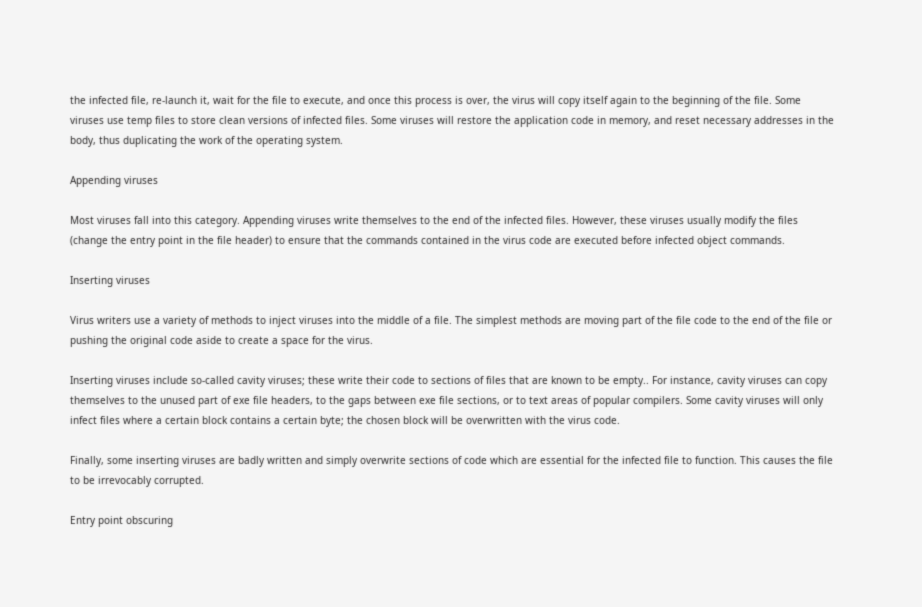the infected file, re-launch it, wait for the file to execute, and once this process is over, the virus will copy itself again to the beginning of the file. Some viruses use temp files to store clean versions of infected files. Some viruses will restore the application code in memory, and reset necessary addresses in the body, thus duplicating the work of the operating system.

Appending viruses

Most viruses fall into this category. Appending viruses write themselves to the end of the infected files. However, these viruses usually modify the files (change the entry point in the file header) to ensure that the commands contained in the virus code are executed before infected object commands.

Inserting viruses

Virus writers use a variety of methods to inject viruses into the middle of a file. The simplest methods are moving part of the file code to the end of the file or pushing the original code aside to create a space for the virus.

Inserting viruses include so-called cavity viruses; these write their code to sections of files that are known to be empty.. For instance, cavity viruses can copy themselves to the unused part of exe file headers, to the gaps between exe file sections, or to text areas of popular compilers. Some cavity viruses will only infect files where a certain block contains a certain byte; the chosen block will be overwritten with the virus code.

Finally, some inserting viruses are badly written and simply overwrite sections of code which are essential for the infected file to function. This causes the file to be irrevocably corrupted.

Entry point obscuring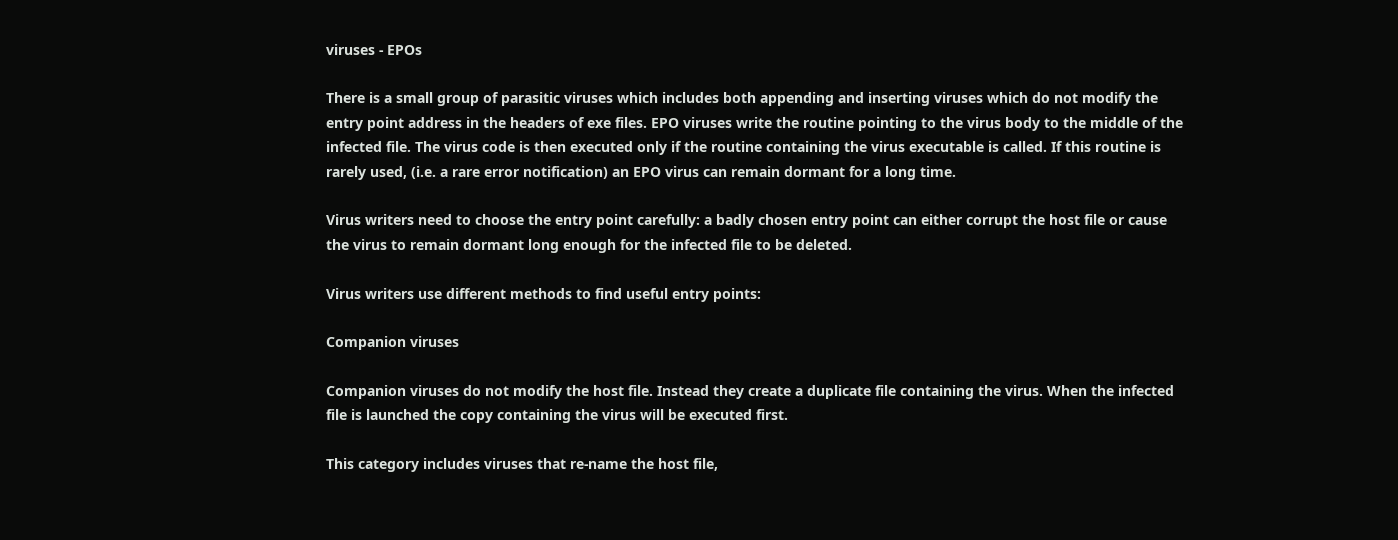viruses - EPOs

There is a small group of parasitic viruses which includes both appending and inserting viruses which do not modify the entry point address in the headers of exe files. EPO viruses write the routine pointing to the virus body to the middle of the infected file. The virus code is then executed only if the routine containing the virus executable is called. If this routine is rarely used, (i.e. a rare error notification) an EPO virus can remain dormant for a long time.

Virus writers need to choose the entry point carefully: a badly chosen entry point can either corrupt the host file or cause the virus to remain dormant long enough for the infected file to be deleted.

Virus writers use different methods to find useful entry points:

Companion viruses

Companion viruses do not modify the host file. Instead they create a duplicate file containing the virus. When the infected file is launched the copy containing the virus will be executed first.

This category includes viruses that re-name the host file,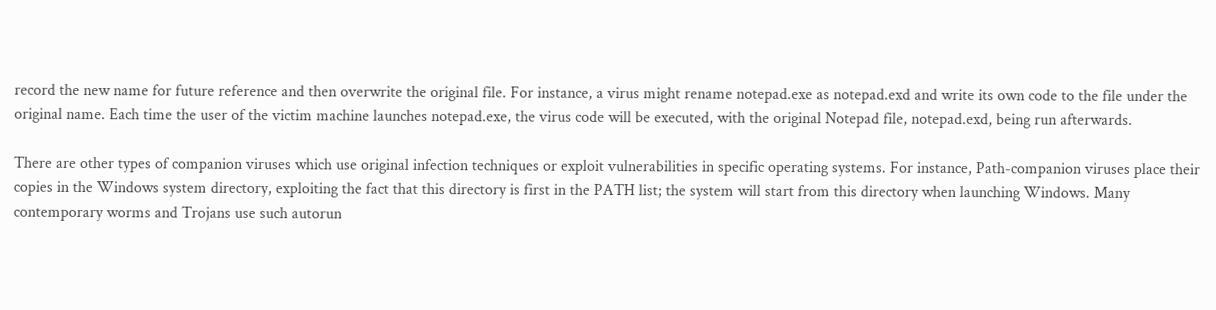record the new name for future reference and then overwrite the original file. For instance, a virus might rename notepad.exe as notepad.exd and write its own code to the file under the original name. Each time the user of the victim machine launches notepad.exe, the virus code will be executed, with the original Notepad file, notepad.exd, being run afterwards.

There are other types of companion viruses which use original infection techniques or exploit vulnerabilities in specific operating systems. For instance, Path-companion viruses place their copies in the Windows system directory, exploiting the fact that this directory is first in the PATH list; the system will start from this directory when launching Windows. Many contemporary worms and Trojans use such autorun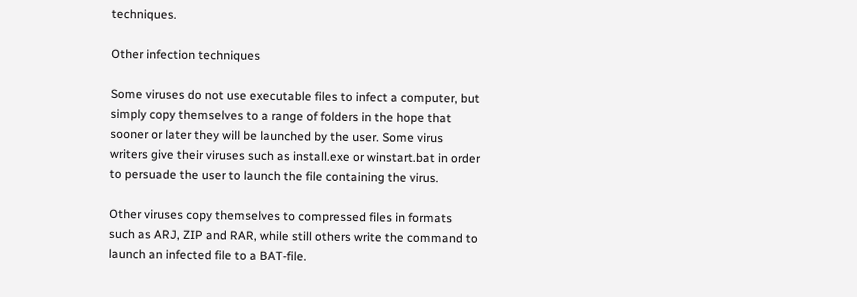techniques.

Other infection techniques

Some viruses do not use executable files to infect a computer, but simply copy themselves to a range of folders in the hope that sooner or later they will be launched by the user. Some virus writers give their viruses such as install.exe or winstart.bat in order to persuade the user to launch the file containing the virus.

Other viruses copy themselves to compressed files in formats such as ARJ, ZIP and RAR, while still others write the command to launch an infected file to a BAT-file.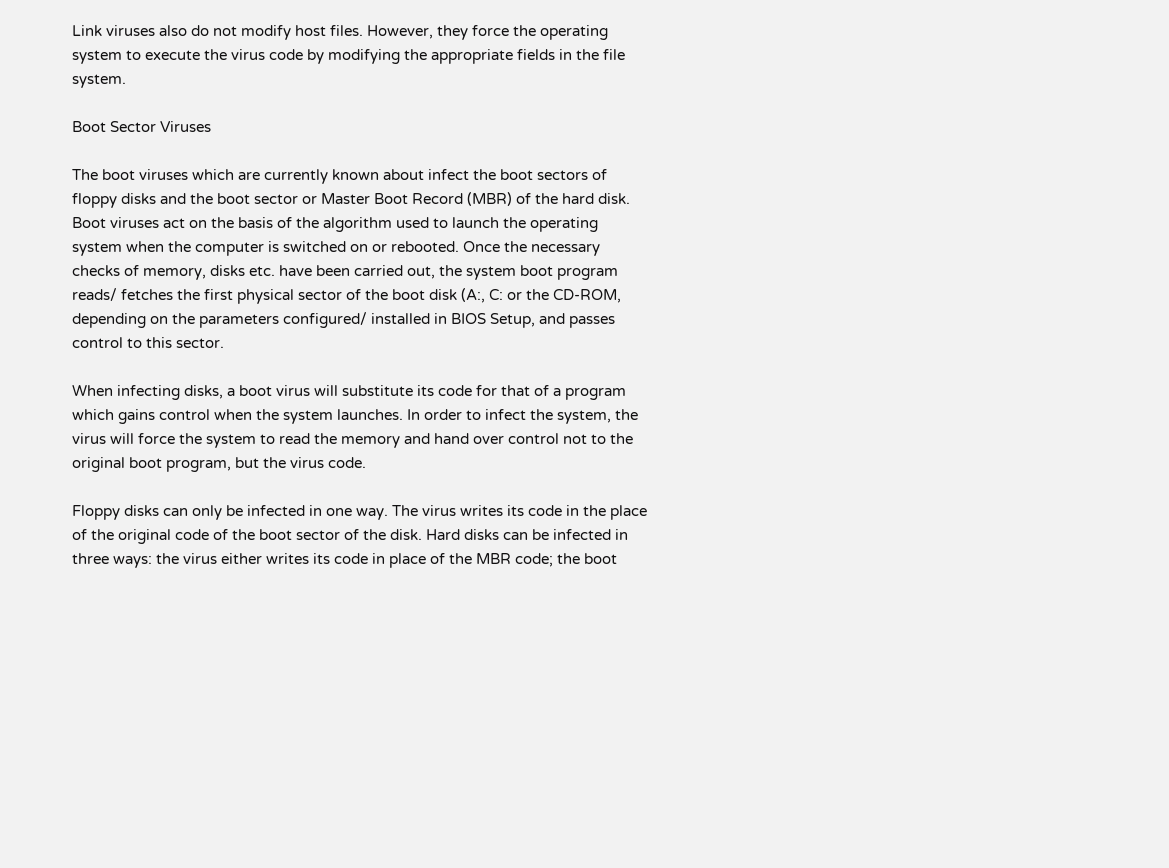Link viruses also do not modify host files. However, they force the operating system to execute the virus code by modifying the appropriate fields in the file system.

Boot Sector Viruses

The boot viruses which are currently known about infect the boot sectors of floppy disks and the boot sector or Master Boot Record (MBR) of the hard disk. Boot viruses act on the basis of the algorithm used to launch the operating system when the computer is switched on or rebooted. Once the necessary checks of memory, disks etc. have been carried out, the system boot program reads/ fetches the first physical sector of the boot disk (A:, C: or the CD-ROM, depending on the parameters configured/ installed in BIOS Setup, and passes control to this sector.

When infecting disks, a boot virus will substitute its code for that of a program which gains control when the system launches. In order to infect the system, the virus will force the system to read the memory and hand over control not to the original boot program, but the virus code.

Floppy disks can only be infected in one way. The virus writes its code in the place of the original code of the boot sector of the disk. Hard disks can be infected in three ways: the virus either writes its code in place of the MBR code; the boot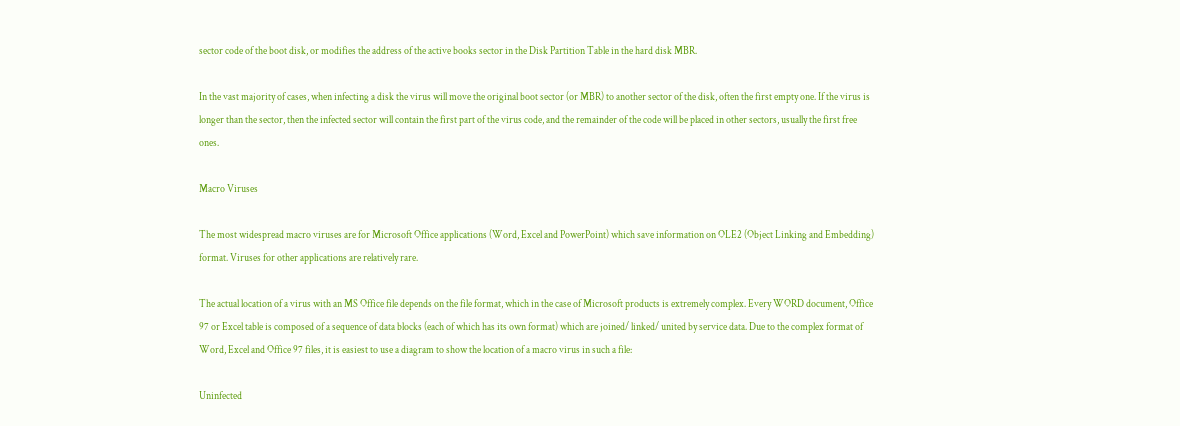sector code of the boot disk, or modifies the address of the active books sector in the Disk Partition Table in the hard disk MBR.

In the vast majority of cases, when infecting a disk the virus will move the original boot sector (or MBR) to another sector of the disk, often the first empty one. If the virus is longer than the sector, then the infected sector will contain the first part of the virus code, and the remainder of the code will be placed in other sectors, usually the first free ones.

Macro Viruses

The most widespread macro viruses are for Microsoft Office applications (Word, Excel and PowerPoint) which save information on OLE2 (Object Linking and Embedding) format. Viruses for other applications are relatively rare.

The actual location of a virus with an MS Office file depends on the file format, which in the case of Microsoft products is extremely complex. Every WORD document, Office 97 or Excel table is composed of a sequence of data blocks (each of which has its own format) which are joined/ linked/ united by service data. Due to the complex format of Word, Excel and Office 97 files, it is easiest to use a diagram to show the location of a macro virus in such a file:

Uninfected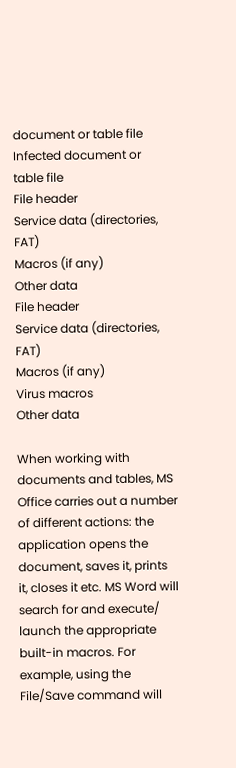document or table file   Infected document or table file
File header
Service data (directories, FAT)
Macros (if any)
Other data
File header
Service data (directories, FAT)
Macros (if any)
Virus macros
Other data

When working with documents and tables, MS Office carries out a number of different actions: the application opens the document, saves it, prints it, closes it etc. MS Word will search for and execute/ launch the appropriate built-in macros. For example, using the File/Save command will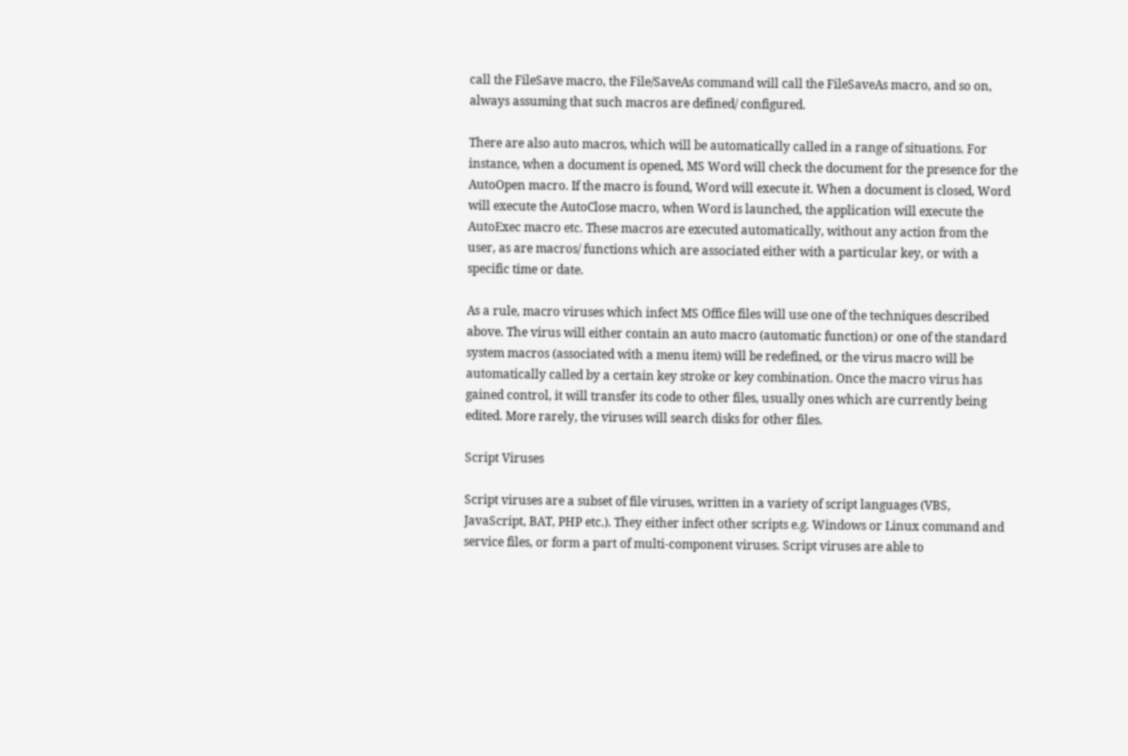call the FileSave macro, the File/SaveAs command will call the FileSaveAs macro, and so on, always assuming that such macros are defined/ configured.

There are also auto macros, which will be automatically called in a range of situations. For instance, when a document is opened, MS Word will check the document for the presence for the AutoOpen macro. If the macro is found, Word will execute it. When a document is closed, Word will execute the AutoClose macro, when Word is launched, the application will execute the AutoExec macro etc. These macros are executed automatically, without any action from the user, as are macros/ functions which are associated either with a particular key, or with a specific time or date.

As a rule, macro viruses which infect MS Office files will use one of the techniques described above. The virus will either contain an auto macro (automatic function) or one of the standard system macros (associated with a menu item) will be redefined, or the virus macro will be automatically called by a certain key stroke or key combination. Once the macro virus has gained control, it will transfer its code to other files, usually ones which are currently being edited. More rarely, the viruses will search disks for other files.

Script Viruses

Script viruses are a subset of file viruses, written in a variety of script languages (VBS, JavaScript, BAT, PHP etc.). They either infect other scripts e.g. Windows or Linux command and service files, or form a part of multi-component viruses. Script viruses are able to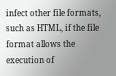infect other file formats, such as HTML, if the file format allows the execution of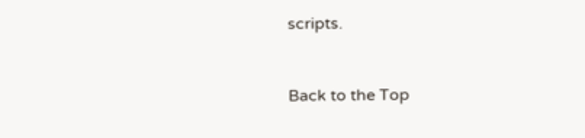scripts.


Back to the Top